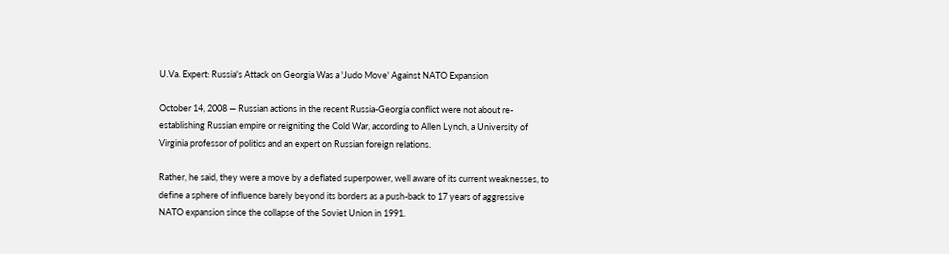U.Va. Expert: Russia's Attack on Georgia Was a 'Judo Move' Against NATO Expansion

October 14, 2008 — Russian actions in the recent Russia-Georgia conflict were not about re-establishing Russian empire or reigniting the Cold War, according to Allen Lynch, a University of Virginia professor of politics and an expert on Russian foreign relations.

Rather, he said, they were a move by a deflated superpower, well aware of its current weaknesses, to define a sphere of influence barely beyond its borders as a push-back to 17 years of aggressive NATO expansion since the collapse of the Soviet Union in 1991.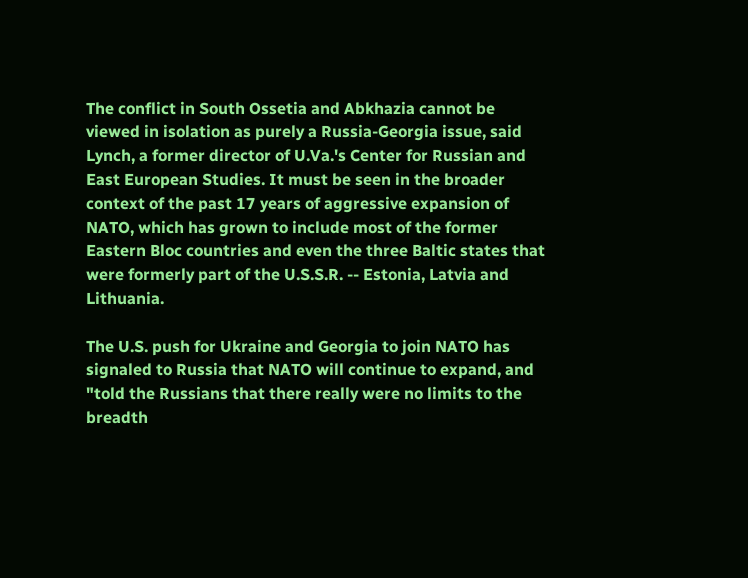The conflict in South Ossetia and Abkhazia cannot be viewed in isolation as purely a Russia-Georgia issue, said Lynch, a former director of U.Va.'s Center for Russian and East European Studies. It must be seen in the broader context of the past 17 years of aggressive expansion of NATO, which has grown to include most of the former Eastern Bloc countries and even the three Baltic states that were formerly part of the U.S.S.R. -- Estonia, Latvia and Lithuania.

The U.S. push for Ukraine and Georgia to join NATO has signaled to Russia that NATO will continue to expand, and  "told the Russians that there really were no limits to the breadth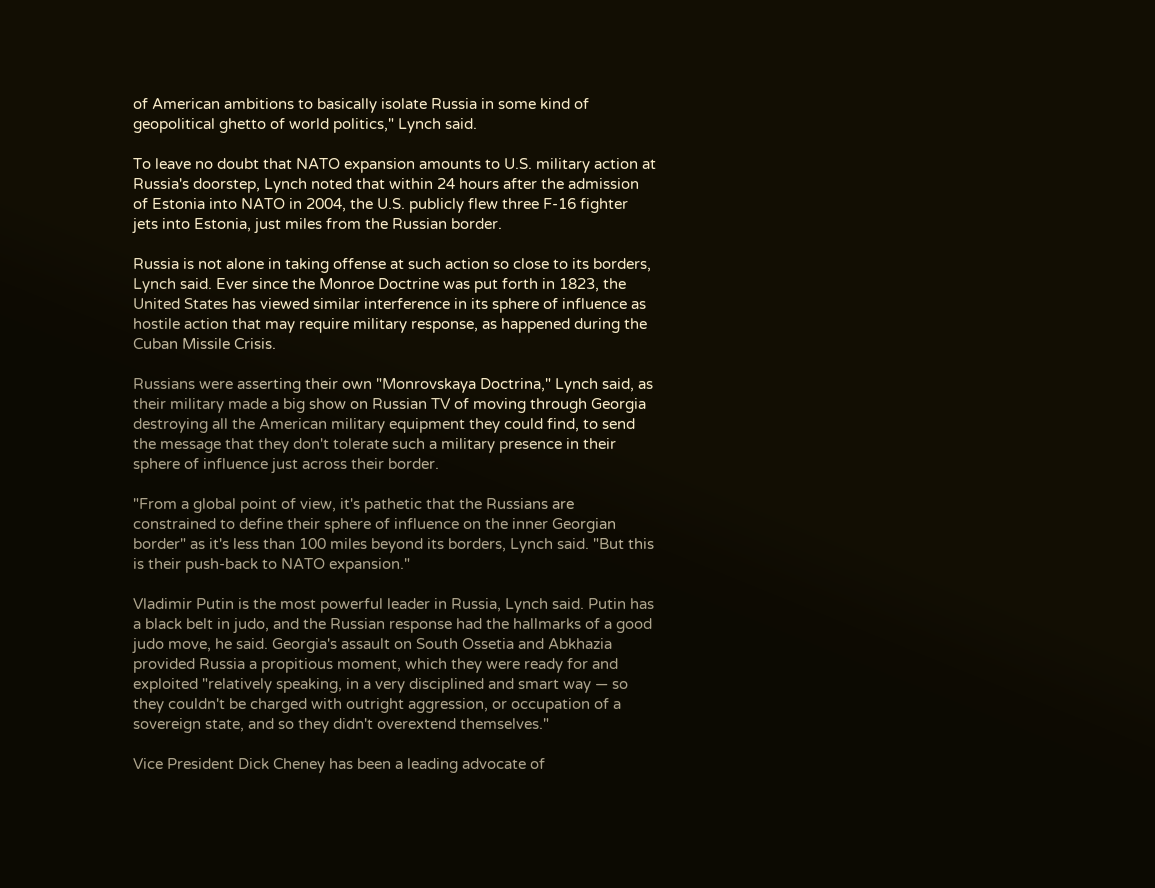of American ambitions to basically isolate Russia in some kind of geopolitical ghetto of world politics," Lynch said.

To leave no doubt that NATO expansion amounts to U.S. military action at Russia's doorstep, Lynch noted that within 24 hours after the admission of Estonia into NATO in 2004, the U.S. publicly flew three F-16 fighter jets into Estonia, just miles from the Russian border.

Russia is not alone in taking offense at such action so close to its borders, Lynch said. Ever since the Monroe Doctrine was put forth in 1823, the United States has viewed similar interference in its sphere of influence as hostile action that may require military response, as happened during the Cuban Missile Crisis.

Russians were asserting their own "Monrovskaya Doctrina," Lynch said, as their military made a big show on Russian TV of moving through Georgia destroying all the American military equipment they could find, to send the message that they don't tolerate such a military presence in their sphere of influence just across their border.

"From a global point of view, it's pathetic that the Russians are constrained to define their sphere of influence on the inner Georgian border" as it's less than 100 miles beyond its borders, Lynch said. "But this is their push-back to NATO expansion."

Vladimir Putin is the most powerful leader in Russia, Lynch said. Putin has a black belt in judo, and the Russian response had the hallmarks of a good judo move, he said. Georgia's assault on South Ossetia and Abkhazia provided Russia a propitious moment, which they were ready for and exploited "relatively speaking, in a very disciplined and smart way — so they couldn't be charged with outright aggression, or occupation of a sovereign state, and so they didn't overextend themselves."

Vice President Dick Cheney has been a leading advocate of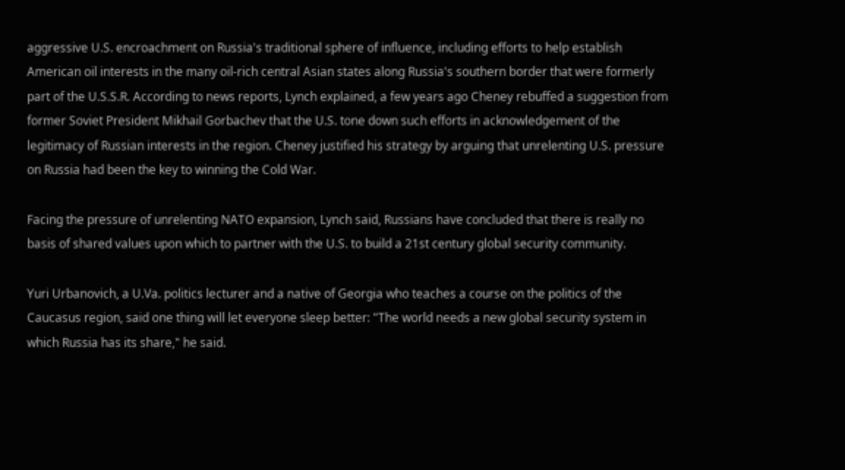aggressive U.S. encroachment on Russia's traditional sphere of influence, including efforts to help establish American oil interests in the many oil-rich central Asian states along Russia's southern border that were formerly part of the U.S.S.R. According to news reports, Lynch explained, a few years ago Cheney rebuffed a suggestion from former Soviet President Mikhail Gorbachev that the U.S. tone down such efforts in acknowledgement of the legitimacy of Russian interests in the region. Cheney justified his strategy by arguing that unrelenting U.S. pressure on Russia had been the key to winning the Cold War.

Facing the pressure of unrelenting NATO expansion, Lynch said, Russians have concluded that there is really no basis of shared values upon which to partner with the U.S. to build a 21st century global security community.

Yuri Urbanovich, a U.Va. politics lecturer and a native of Georgia who teaches a course on the politics of the Caucasus region, said one thing will let everyone sleep better: "The world needs a new global security system in which Russia has its share," he said.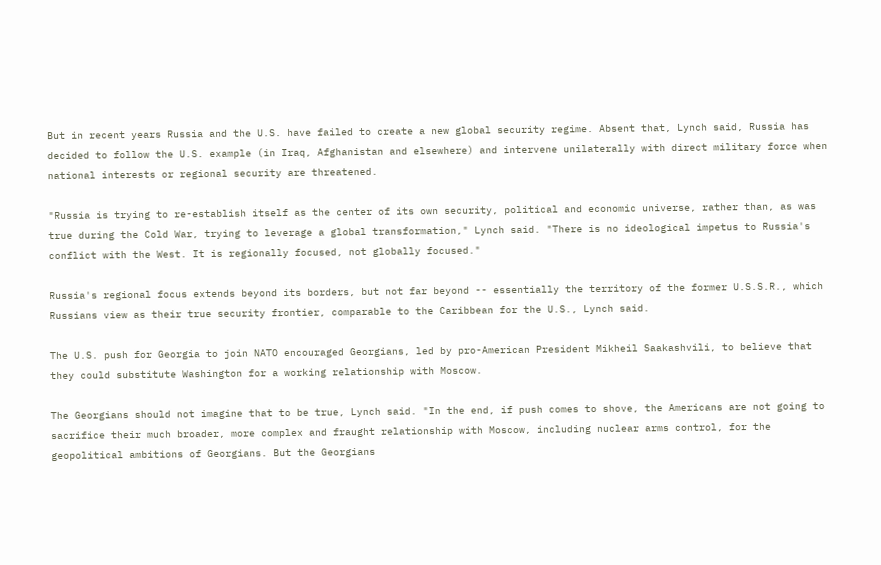But in recent years Russia and the U.S. have failed to create a new global security regime. Absent that, Lynch said, Russia has decided to follow the U.S. example (in Iraq, Afghanistan and elsewhere) and intervene unilaterally with direct military force when national interests or regional security are threatened.

"Russia is trying to re-establish itself as the center of its own security, political and economic universe, rather than, as was true during the Cold War, trying to leverage a global transformation," Lynch said. "There is no ideological impetus to Russia's conflict with the West. It is regionally focused, not globally focused."

Russia's regional focus extends beyond its borders, but not far beyond -- essentially the territory of the former U.S.S.R., which Russians view as their true security frontier, comparable to the Caribbean for the U.S., Lynch said.

The U.S. push for Georgia to join NATO encouraged Georgians, led by pro-American President Mikheil Saakashvili, to believe that they could substitute Washington for a working relationship with Moscow.

The Georgians should not imagine that to be true, Lynch said. "In the end, if push comes to shove, the Americans are not going to sacrifice their much broader, more complex and fraught relationship with Moscow, including nuclear arms control, for the geopolitical ambitions of Georgians. But the Georgians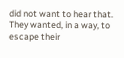did not want to hear that. They wanted, in a way, to escape their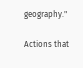geography."

Actions that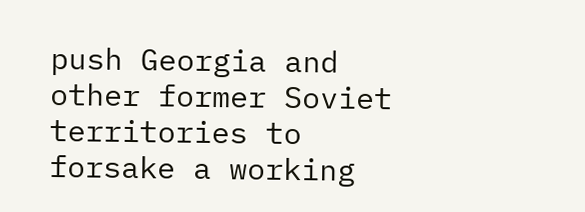push Georgia and other former Soviet territories to forsake a working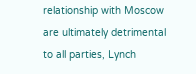relationship with Moscow are ultimately detrimental to all parties, Lynch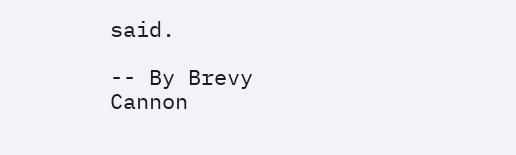said.

-- By Brevy Cannon